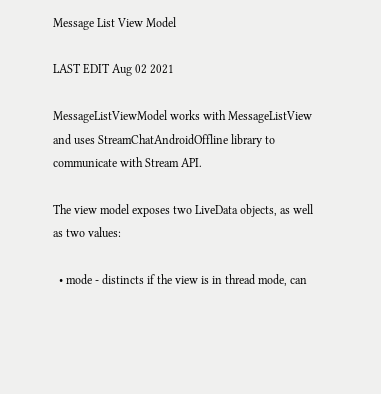Message List View Model

LAST EDIT Aug 02 2021

MessageListViewModel works with MessageListView and uses StreamChatAndroidOffline library to communicate with Stream API.

The view model exposes two LiveData objects, as well as two values:

  • mode - distincts if the view is in thread mode, can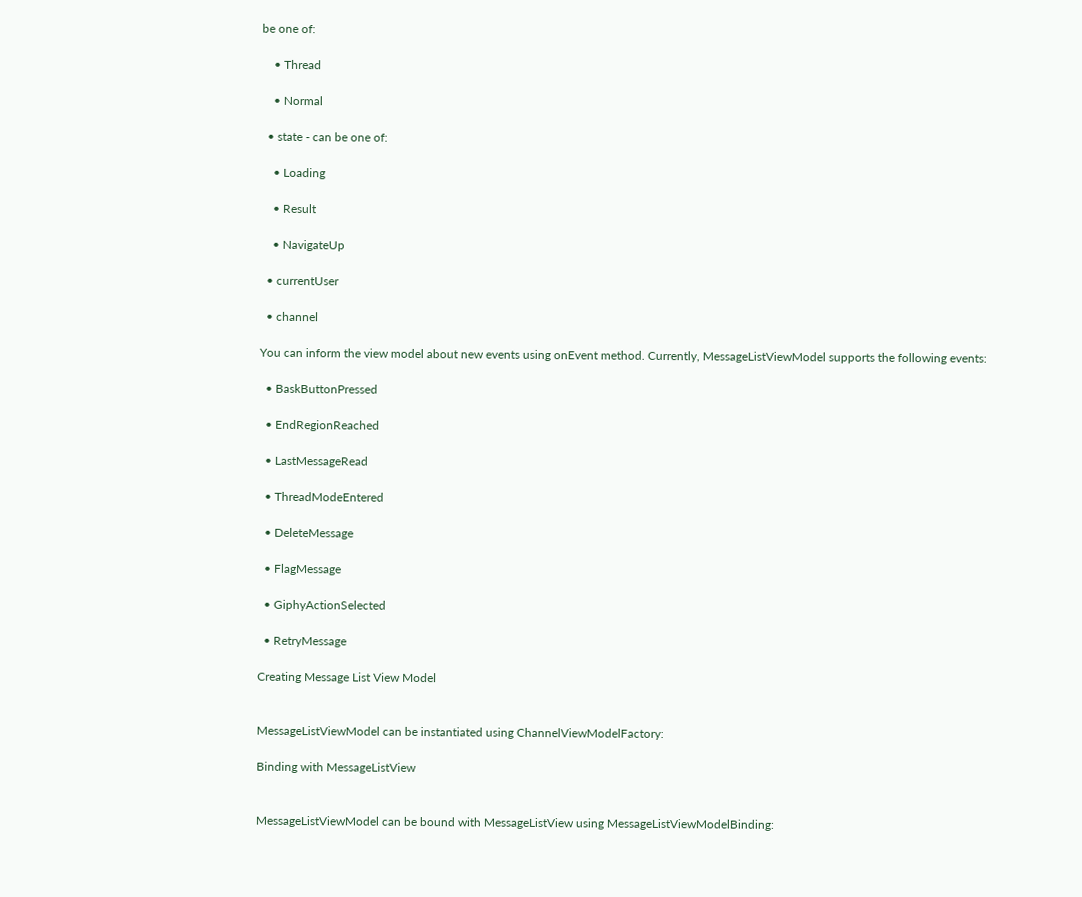be one of:

    • Thread

    • Normal

  • state - can be one of:

    • Loading

    • Result

    • NavigateUp

  • currentUser

  • channel

You can inform the view model about new events using onEvent method. Currently, MessageListViewModel supports the following events:

  • BaskButtonPressed

  • EndRegionReached

  • LastMessageRead

  • ThreadModeEntered

  • DeleteMessage

  • FlagMessage

  • GiphyActionSelected

  • RetryMessage

Creating Message List View Model


MessageListViewModel can be instantiated using ChannelViewModelFactory:

Binding with MessageListView


MessageListViewModel can be bound with MessageListView using MessageListViewModelBinding: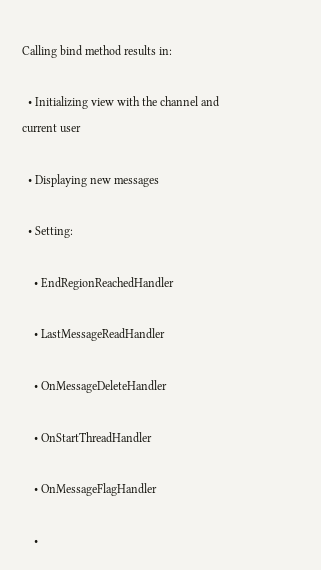Calling bind method results in:

  • Initializing view with the channel and current user

  • Displaying new messages

  • Setting:

    • EndRegionReachedHandler

    • LastMessageReadHandler

    • OnMessageDeleteHandler

    • OnStartThreadHandler

    • OnMessageFlagHandler

    •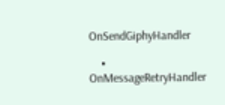OnSendGiphyHandler

    • OnMessageRetryHandler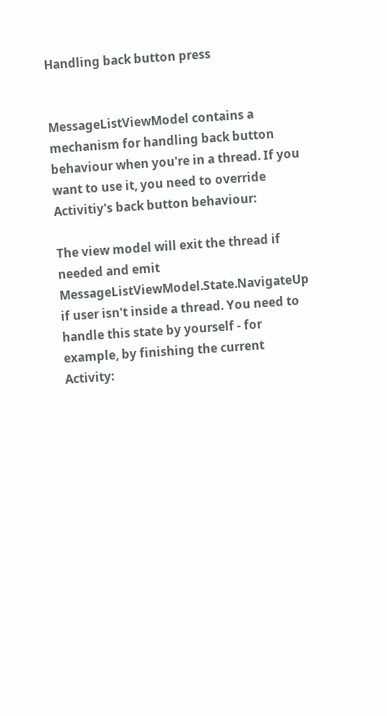Handling back button press


MessageListViewModel contains a mechanism for handling back button behaviour when you're in a thread. If you want to use it, you need to override Activitiy's back button behaviour:

The view model will exit the thread if needed and emit MessageListViewModel.State.NavigateUp if user isn't inside a thread. You need to handle this state by yourself - for example, by finishing the current Activity: